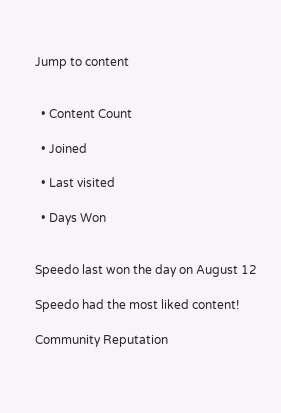Jump to content


  • Content Count

  • Joined

  • Last visited

  • Days Won


Speedo last won the day on August 12

Speedo had the most liked content!

Community Reputation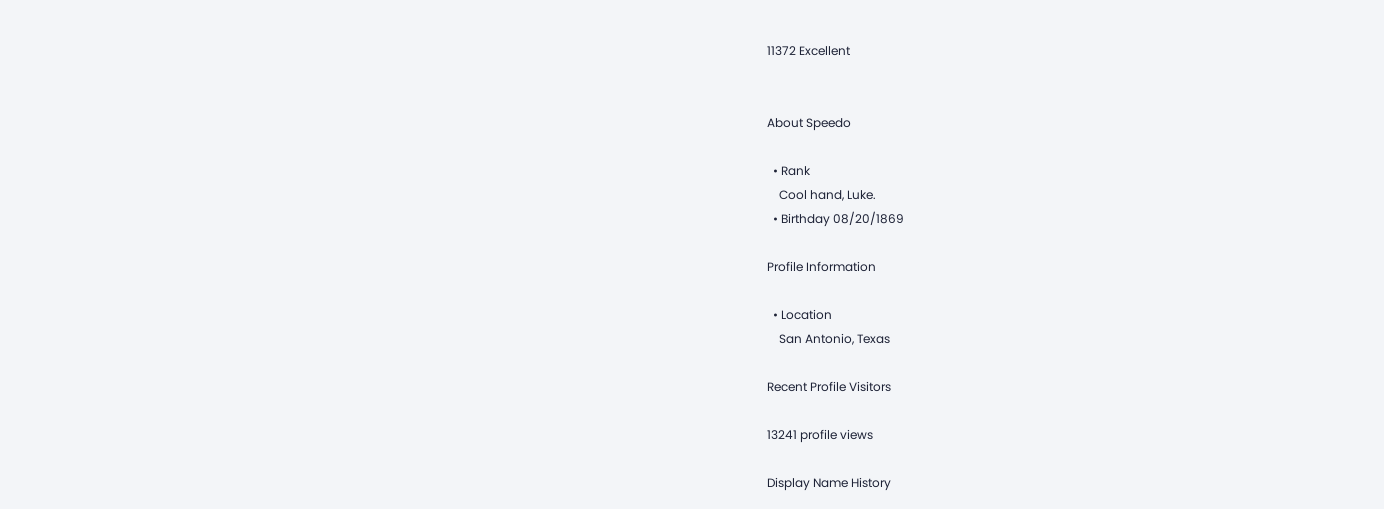11372 Excellent


About Speedo

  • Rank
    Cool hand, Luke.
  • Birthday 08/20/1869

Profile Information

  • Location
    San Antonio, Texas

Recent Profile Visitors

13241 profile views

Display Name History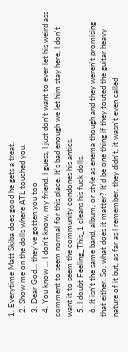1. Everytime Matt Skiba does good he gets a treat.
  2. Show me on the dolls where ATL touched you.
  3. Dear God... they've gotten you too
  4. You know ... I don't know, my friend. I guess, I just don't want to ever let his weird ass comment to seem normal for this place. It's bad enough we let him stay here, I don't want it to seem the community condones his antics.
  5. I doubt Feeling_This_1 cleans his fuck dolls.
  6. It isn't the same band, album, or style as enema though and they weren't promising that either. So, what does it matter? It'd be one thing if they touted the guitar heavy nature of it but, as far as I remember, they didn't, it wasn't even called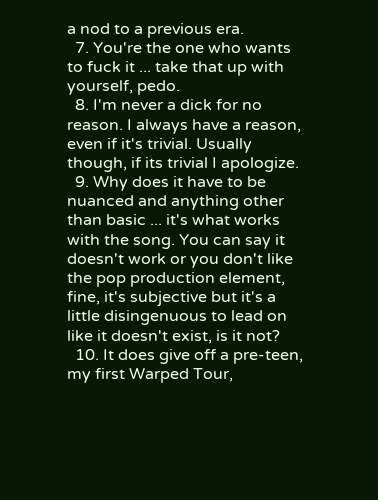a nod to a previous era.
  7. You're the one who wants to fuck it ... take that up with yourself, pedo.
  8. I'm never a dick for no reason. I always have a reason, even if it's trivial. Usually though, if its trivial I apologize.
  9. Why does it have to be nuanced and anything other than basic ... it's what works with the song. You can say it doesn't work or you don't like the pop production element, fine, it's subjective but it's a little disingenuous to lead on like it doesn't exist, is it not?
  10. It does give off a pre-teen, my first Warped Tour,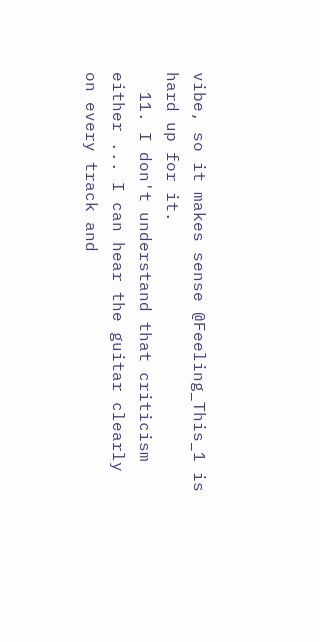vibe, so it makes sense @Feeling_This_1 is hard up for it.
  11. I don't understand that criticism either ... I can hear the guitar clearly on every track and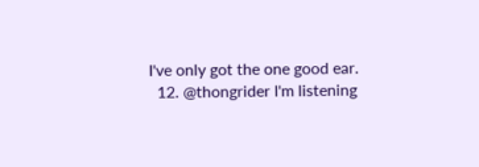I've only got the one good ear.
  12. @thongrider I'm listening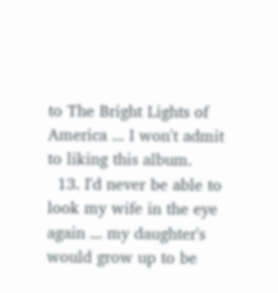to The Bright Lights of America ... I won't admit to liking this album.
  13. I'd never be able to look my wife in the eye again ... my daughter's would grow up to be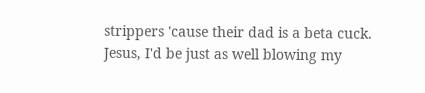strippers 'cause their dad is a beta cuck. Jesus, I'd be just as well blowing my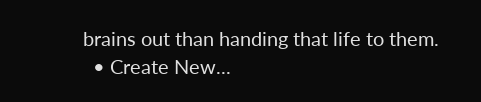brains out than handing that life to them.
  • Create New...